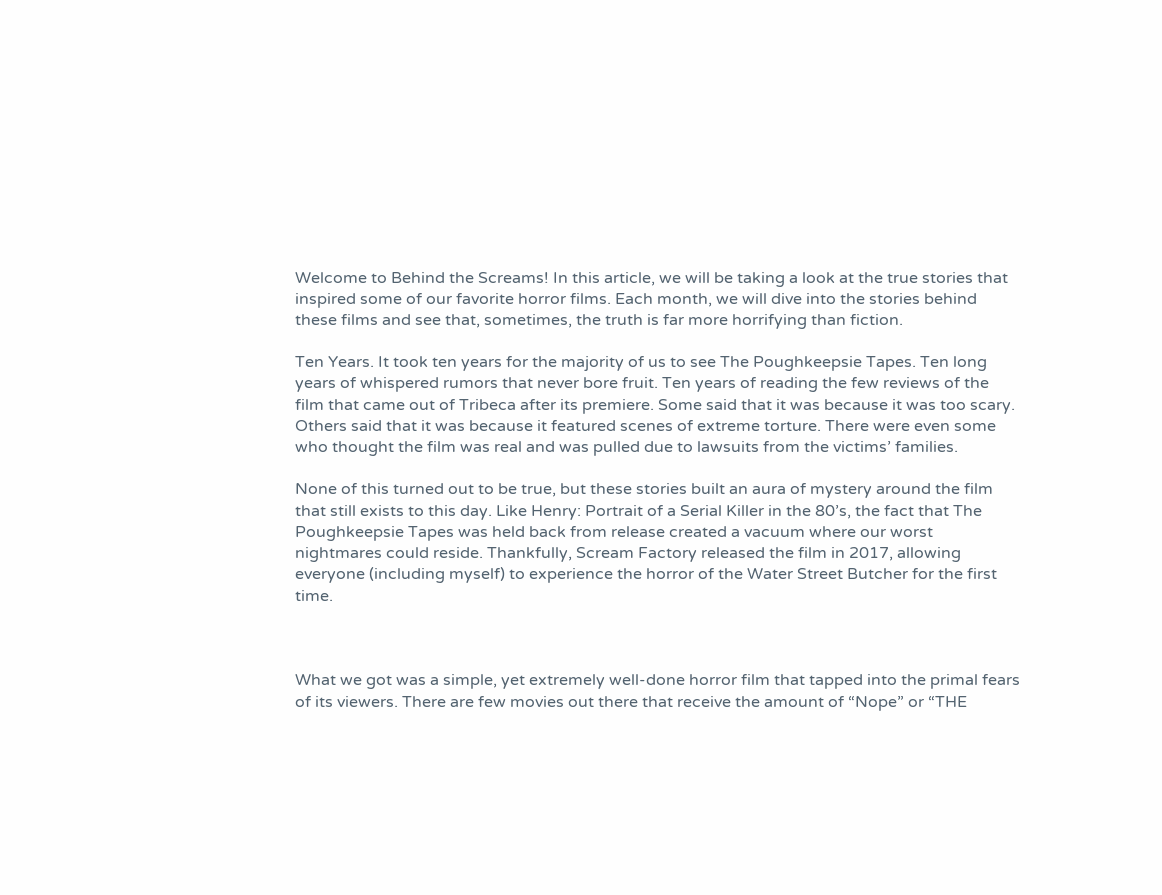Welcome to Behind the Screams! In this article, we will be taking a look at the true stories that inspired some of our favorite horror films. Each month, we will dive into the stories behind these films and see that, sometimes, the truth is far more horrifying than fiction.

Ten Years. It took ten years for the majority of us to see The Poughkeepsie Tapes. Ten long years of whispered rumors that never bore fruit. Ten years of reading the few reviews of the film that came out of Tribeca after its premiere. Some said that it was because it was too scary. Others said that it was because it featured scenes of extreme torture. There were even some who thought the film was real and was pulled due to lawsuits from the victims’ families.

None of this turned out to be true, but these stories built an aura of mystery around the film that still exists to this day. Like Henry: Portrait of a Serial Killer in the 80’s, the fact that The Poughkeepsie Tapes was held back from release created a vacuum where our worst nightmares could reside. Thankfully, Scream Factory released the film in 2017, allowing everyone (including myself) to experience the horror of the Water Street Butcher for the first time.



What we got was a simple, yet extremely well-done horror film that tapped into the primal fears of its viewers. There are few movies out there that receive the amount of “Nope” or “THE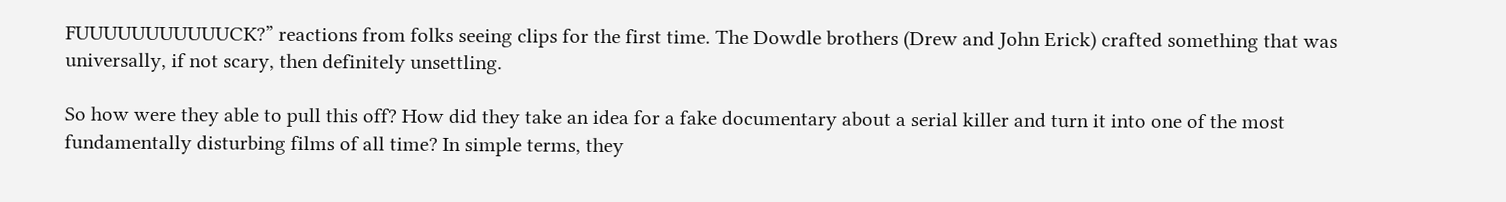FUUUUUUUUUUUCK?” reactions from folks seeing clips for the first time. The Dowdle brothers (Drew and John Erick) crafted something that was universally, if not scary, then definitely unsettling.

So how were they able to pull this off? How did they take an idea for a fake documentary about a serial killer and turn it into one of the most fundamentally disturbing films of all time? In simple terms, they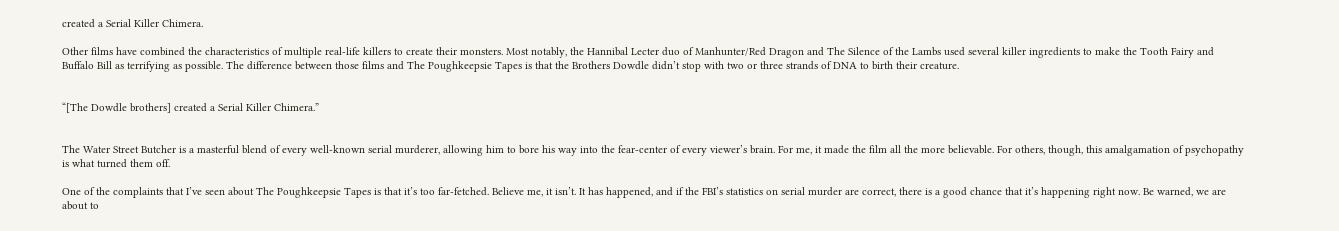created a Serial Killer Chimera.

Other films have combined the characteristics of multiple real-life killers to create their monsters. Most notably, the Hannibal Lecter duo of Manhunter/Red Dragon and The Silence of the Lambs used several killer ingredients to make the Tooth Fairy and Buffalo Bill as terrifying as possible. The difference between those films and The Poughkeepsie Tapes is that the Brothers Dowdle didn’t stop with two or three strands of DNA to birth their creature.


“[The Dowdle brothers] created a Serial Killer Chimera.”


The Water Street Butcher is a masterful blend of every well-known serial murderer, allowing him to bore his way into the fear-center of every viewer’s brain. For me, it made the film all the more believable. For others, though, this amalgamation of psychopathy is what turned them off.

One of the complaints that I’ve seen about The Poughkeepsie Tapes is that it’s too far-fetched. Believe me, it isn’t. It has happened, and if the FBI’s statistics on serial murder are correct, there is a good chance that it’s happening right now. Be warned, we are about to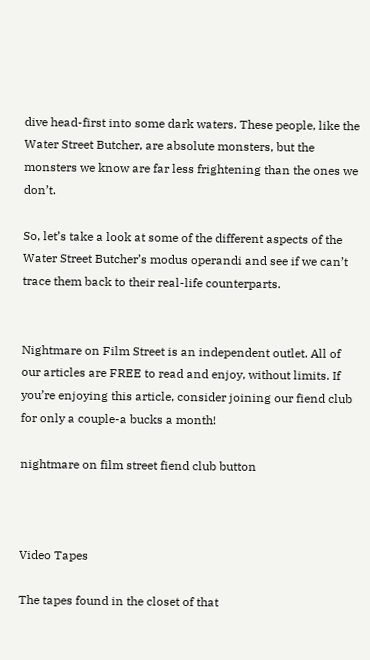dive head-first into some dark waters. These people, like the Water Street Butcher, are absolute monsters, but the monsters we know are far less frightening than the ones we don’t.

So, let’s take a look at some of the different aspects of the Water Street Butcher’s modus operandi and see if we can’t trace them back to their real-life counterparts.


Nightmare on Film Street is an independent outlet. All of our articles are FREE to read and enjoy, without limits. If you’re enjoying this article, consider joining our fiend club for only a couple-a bucks a month!

nightmare on film street fiend club button



Video Tapes

The tapes found in the closet of that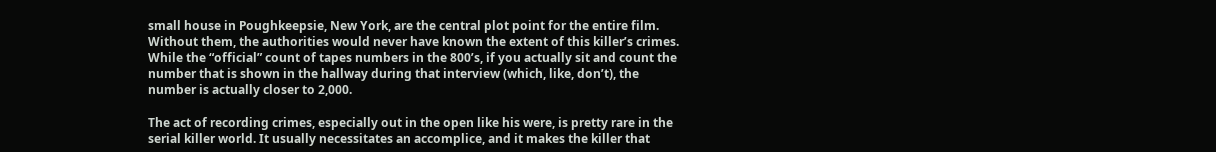small house in Poughkeepsie, New York, are the central plot point for the entire film. Without them, the authorities would never have known the extent of this killer’s crimes. While the “official” count of tapes numbers in the 800’s, if you actually sit and count the number that is shown in the hallway during that interview (which, like, don’t), the number is actually closer to 2,000.

The act of recording crimes, especially out in the open like his were, is pretty rare in the serial killer world. It usually necessitates an accomplice, and it makes the killer that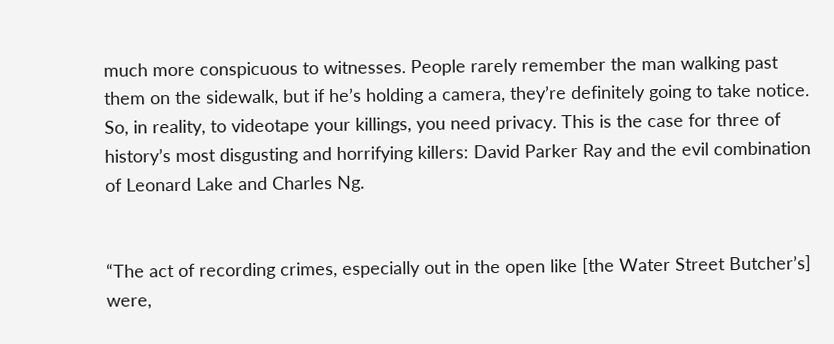much more conspicuous to witnesses. People rarely remember the man walking past them on the sidewalk, but if he’s holding a camera, they’re definitely going to take notice. So, in reality, to videotape your killings, you need privacy. This is the case for three of history’s most disgusting and horrifying killers: David Parker Ray and the evil combination of Leonard Lake and Charles Ng.


“The act of recording crimes, especially out in the open like [the Water Street Butcher’s] were,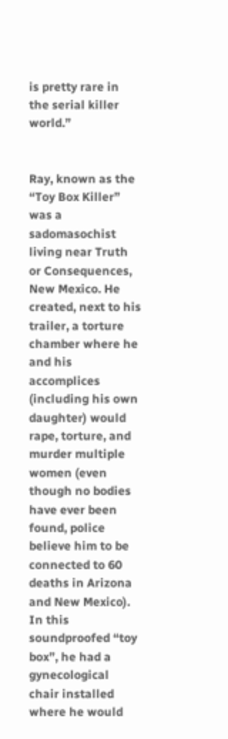is pretty rare in the serial killer world.”


Ray, known as the “Toy Box Killer” was a sadomasochist living near Truth or Consequences, New Mexico. He created, next to his trailer, a torture chamber where he and his accomplices (including his own daughter) would rape, torture, and murder multiple women (even though no bodies have ever been found, police believe him to be connected to 60 deaths in Arizona and New Mexico). In this soundproofed “toy box”, he had a gynecological chair installed where he would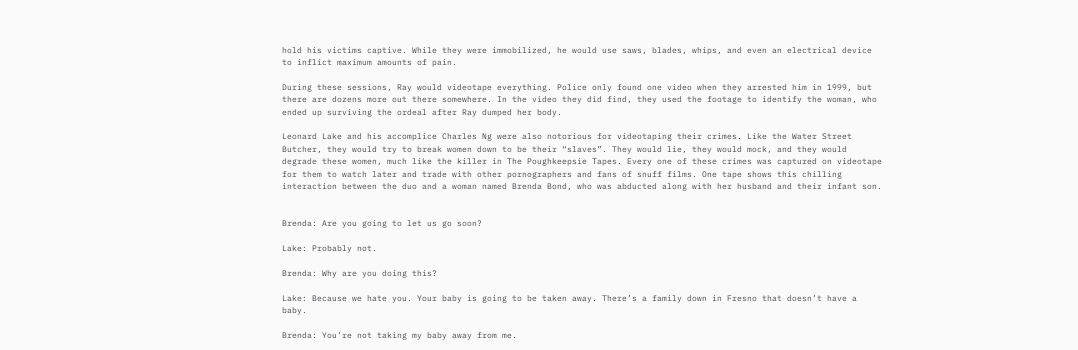hold his victims captive. While they were immobilized, he would use saws, blades, whips, and even an electrical device to inflict maximum amounts of pain.

During these sessions, Ray would videotape everything. Police only found one video when they arrested him in 1999, but there are dozens more out there somewhere. In the video they did find, they used the footage to identify the woman, who ended up surviving the ordeal after Ray dumped her body.

Leonard Lake and his accomplice Charles Ng were also notorious for videotaping their crimes. Like the Water Street Butcher, they would try to break women down to be their “slaves”. They would lie, they would mock, and they would degrade these women, much like the killer in The Poughkeepsie Tapes. Every one of these crimes was captured on videotape for them to watch later and trade with other pornographers and fans of snuff films. One tape shows this chilling interaction between the duo and a woman named Brenda Bond, who was abducted along with her husband and their infant son.


Brenda: Are you going to let us go soon?

Lake: Probably not.

Brenda: Why are you doing this?

Lake: Because we hate you. Your baby is going to be taken away. There’s a family down in Fresno that doesn’t have a baby.

Brenda: You’re not taking my baby away from me.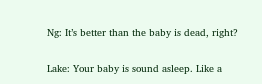Ng: It’s better than the baby is dead, right?

Lake: Your baby is sound asleep. Like a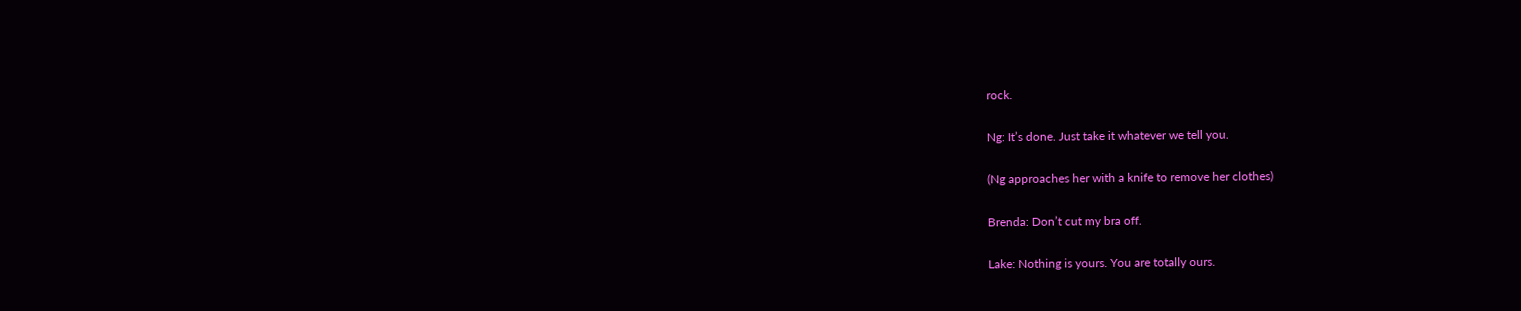rock.

Ng: It’s done. Just take it whatever we tell you.

(Ng approaches her with a knife to remove her clothes)

Brenda: Don’t cut my bra off.

Lake: Nothing is yours. You are totally ours.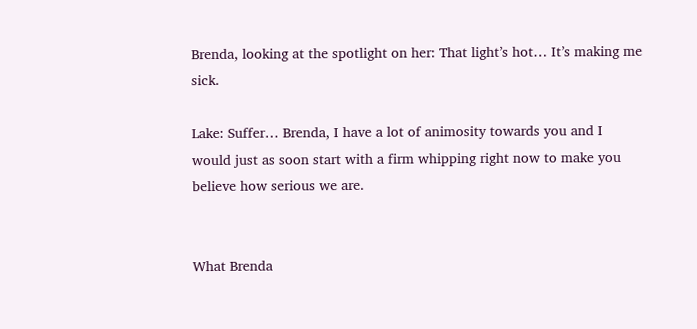Brenda, looking at the spotlight on her: That light’s hot… It’s making me sick.

Lake: Suffer… Brenda, I have a lot of animosity towards you and I would just as soon start with a firm whipping right now to make you believe how serious we are.


What Brenda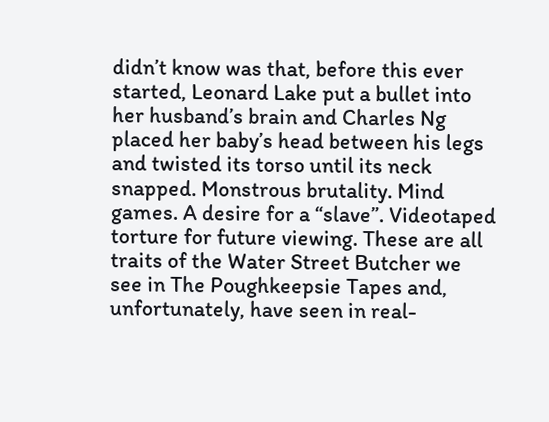didn’t know was that, before this ever started, Leonard Lake put a bullet into her husband’s brain and Charles Ng placed her baby’s head between his legs and twisted its torso until its neck snapped. Monstrous brutality. Mind games. A desire for a “slave”. Videotaped torture for future viewing. These are all traits of the Water Street Butcher we see in The Poughkeepsie Tapes and, unfortunately, have seen in real-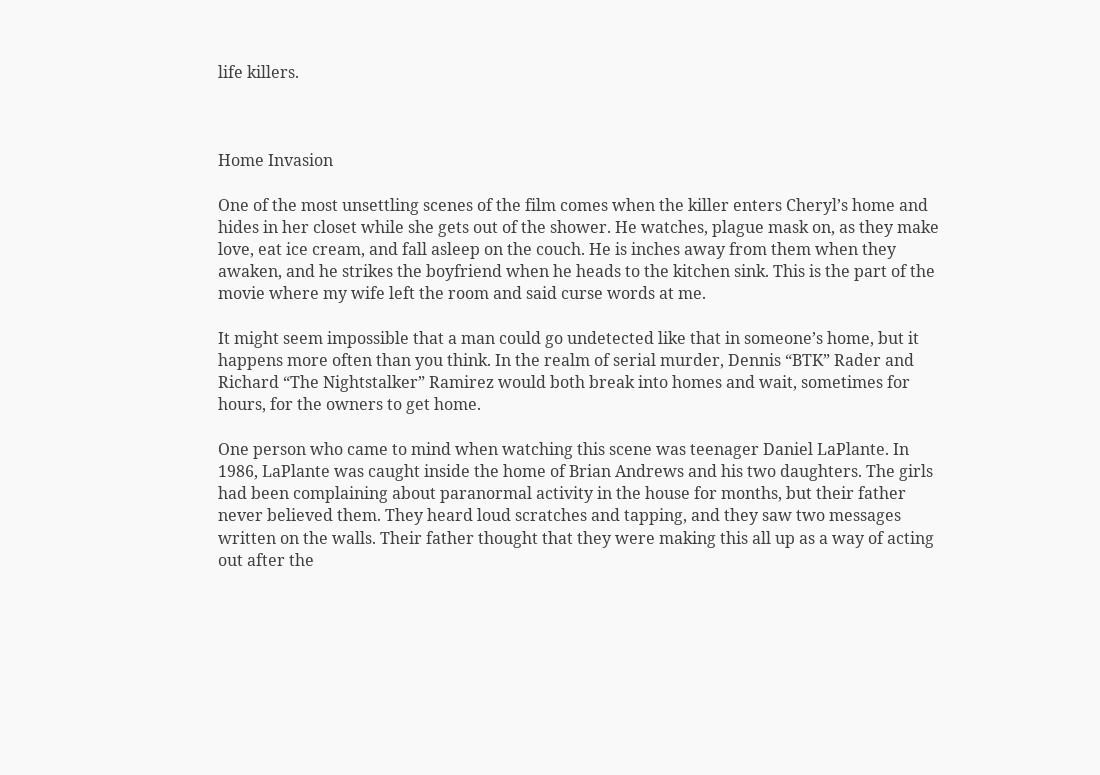life killers.



Home Invasion

One of the most unsettling scenes of the film comes when the killer enters Cheryl’s home and hides in her closet while she gets out of the shower. He watches, plague mask on, as they make love, eat ice cream, and fall asleep on the couch. He is inches away from them when they awaken, and he strikes the boyfriend when he heads to the kitchen sink. This is the part of the movie where my wife left the room and said curse words at me.

It might seem impossible that a man could go undetected like that in someone’s home, but it happens more often than you think. In the realm of serial murder, Dennis “BTK” Rader and Richard “The Nightstalker” Ramirez would both break into homes and wait, sometimes for hours, for the owners to get home.

One person who came to mind when watching this scene was teenager Daniel LaPlante. In 1986, LaPlante was caught inside the home of Brian Andrews and his two daughters. The girls had been complaining about paranormal activity in the house for months, but their father never believed them. They heard loud scratches and tapping, and they saw two messages written on the walls. Their father thought that they were making this all up as a way of acting out after the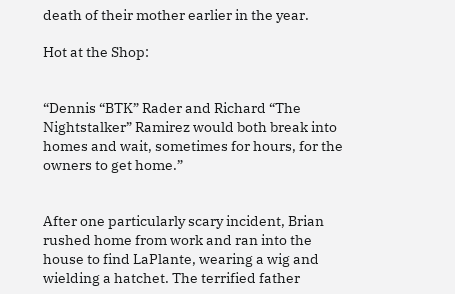death of their mother earlier in the year.

Hot at the Shop:


“Dennis “BTK” Rader and Richard “The Nightstalker” Ramirez would both break into homes and wait, sometimes for hours, for the owners to get home.”


After one particularly scary incident, Brian rushed home from work and ran into the house to find LaPlante, wearing a wig and wielding a hatchet. The terrified father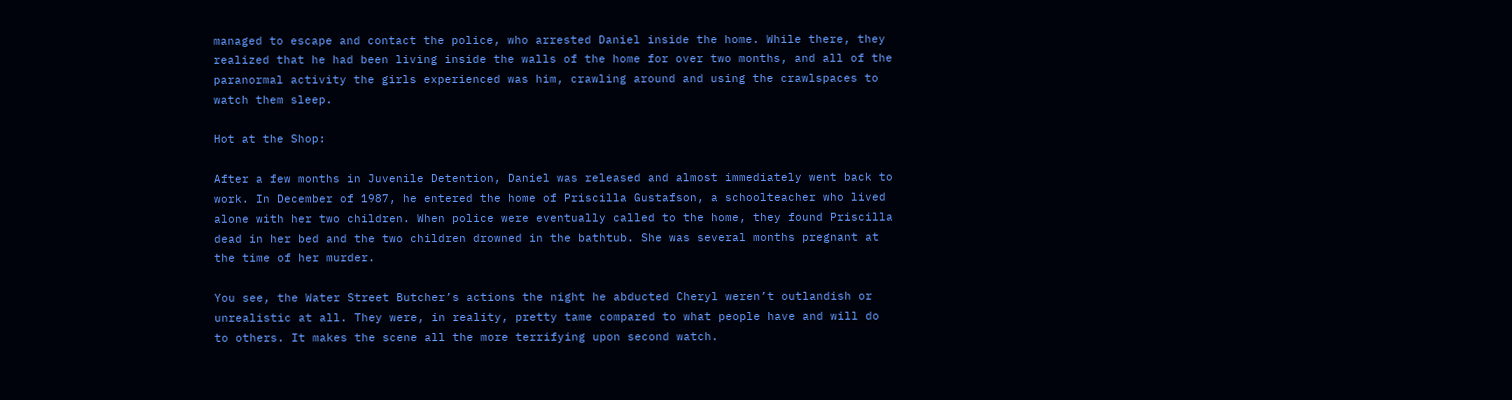managed to escape and contact the police, who arrested Daniel inside the home. While there, they realized that he had been living inside the walls of the home for over two months, and all of the paranormal activity the girls experienced was him, crawling around and using the crawlspaces to watch them sleep.

Hot at the Shop:

After a few months in Juvenile Detention, Daniel was released and almost immediately went back to work. In December of 1987, he entered the home of Priscilla Gustafson, a schoolteacher who lived alone with her two children. When police were eventually called to the home, they found Priscilla dead in her bed and the two children drowned in the bathtub. She was several months pregnant at the time of her murder.

You see, the Water Street Butcher’s actions the night he abducted Cheryl weren’t outlandish or unrealistic at all. They were, in reality, pretty tame compared to what people have and will do to others. It makes the scene all the more terrifying upon second watch.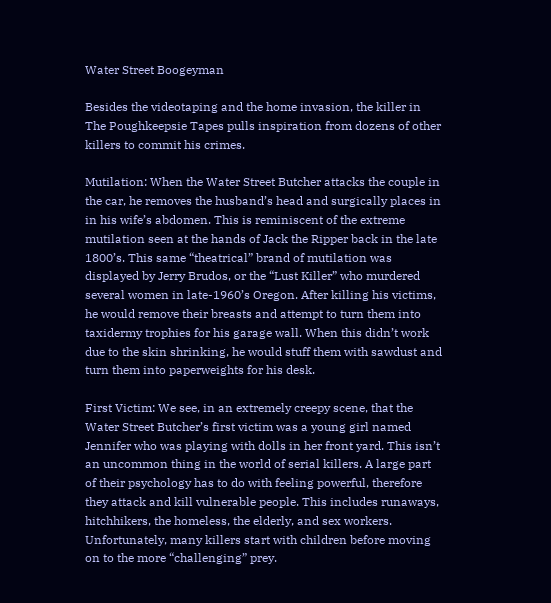Water Street Boogeyman

Besides the videotaping and the home invasion, the killer in The Poughkeepsie Tapes pulls inspiration from dozens of other killers to commit his crimes.

Mutilation: When the Water Street Butcher attacks the couple in the car, he removes the husband’s head and surgically places in in his wife’s abdomen. This is reminiscent of the extreme mutilation seen at the hands of Jack the Ripper back in the late 1800’s. This same “theatrical” brand of mutilation was displayed by Jerry Brudos, or the “Lust Killer” who murdered several women in late-1960’s Oregon. After killing his victims, he would remove their breasts and attempt to turn them into taxidermy trophies for his garage wall. When this didn’t work due to the skin shrinking, he would stuff them with sawdust and turn them into paperweights for his desk.

First Victim: We see, in an extremely creepy scene, that the Water Street Butcher’s first victim was a young girl named Jennifer who was playing with dolls in her front yard. This isn’t an uncommon thing in the world of serial killers. A large part of their psychology has to do with feeling powerful, therefore they attack and kill vulnerable people. This includes runaways, hitchhikers, the homeless, the elderly, and sex workers. Unfortunately, many killers start with children before moving on to the more “challenging” prey.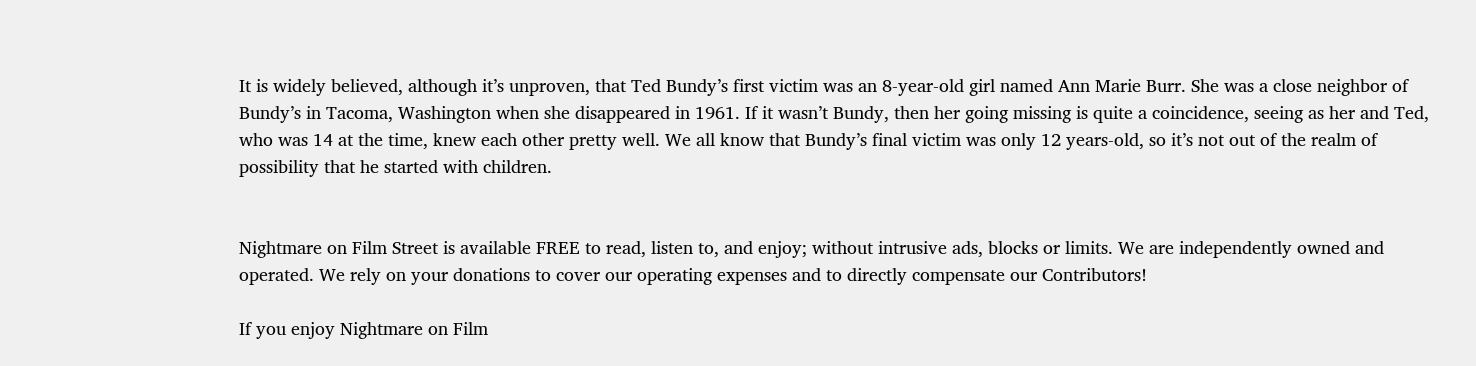It is widely believed, although it’s unproven, that Ted Bundy’s first victim was an 8-year-old girl named Ann Marie Burr. She was a close neighbor of Bundy’s in Tacoma, Washington when she disappeared in 1961. If it wasn’t Bundy, then her going missing is quite a coincidence, seeing as her and Ted, who was 14 at the time, knew each other pretty well. We all know that Bundy’s final victim was only 12 years-old, so it’s not out of the realm of possibility that he started with children.


Nightmare on Film Street is available FREE to read, listen to, and enjoy; without intrusive ads, blocks or limits. We are independently owned and operated. We rely on your donations to cover our operating expenses and to directly compensate our Contributors!

If you enjoy Nightmare on Film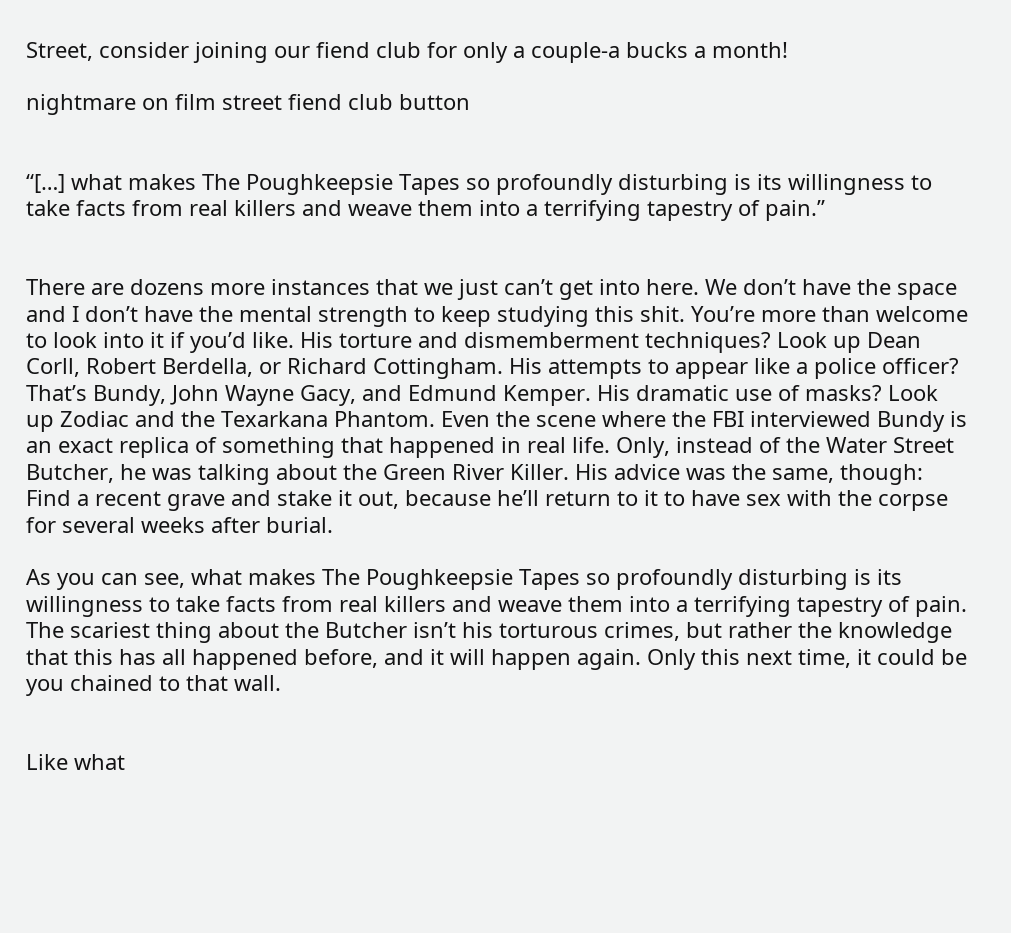Street, consider joining our fiend club for only a couple-a bucks a month!

nightmare on film street fiend club button


“[…] what makes The Poughkeepsie Tapes so profoundly disturbing is its willingness to take facts from real killers and weave them into a terrifying tapestry of pain.”


There are dozens more instances that we just can’t get into here. We don’t have the space and I don’t have the mental strength to keep studying this shit. You’re more than welcome to look into it if you’d like. His torture and dismemberment techniques? Look up Dean Corll, Robert Berdella, or Richard Cottingham. His attempts to appear like a police officer? That’s Bundy, John Wayne Gacy, and Edmund Kemper. His dramatic use of masks? Look up Zodiac and the Texarkana Phantom. Even the scene where the FBI interviewed Bundy is an exact replica of something that happened in real life. Only, instead of the Water Street Butcher, he was talking about the Green River Killer. His advice was the same, though: Find a recent grave and stake it out, because he’ll return to it to have sex with the corpse for several weeks after burial.

As you can see, what makes The Poughkeepsie Tapes so profoundly disturbing is its willingness to take facts from real killers and weave them into a terrifying tapestry of pain. The scariest thing about the Butcher isn’t his torturous crimes, but rather the knowledge that this has all happened before, and it will happen again. Only this next time, it could be you chained to that wall.


Like what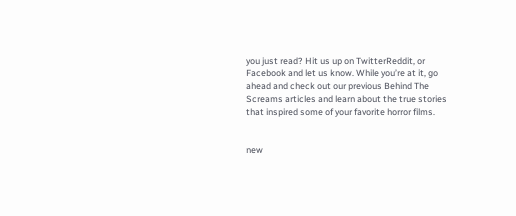you just read? Hit us up on TwitterReddit, or Facebook and let us know. While you’re at it, go ahead and check out our previous Behind The Screams articles and learn about the true stories that inspired some of your favorite horror films.


new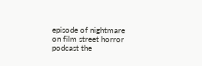episode of nightmare on film street horror podcast the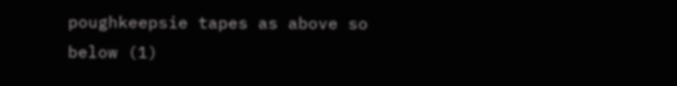poughkeepsie tapes as above so below (1)